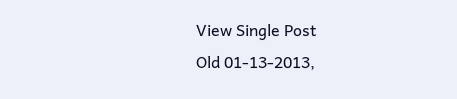View Single Post
Old 01-13-2013,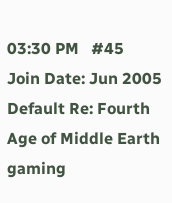03:30 PM   #45
Join Date: Jun 2005
Default Re: Fourth Age of Middle Earth gaming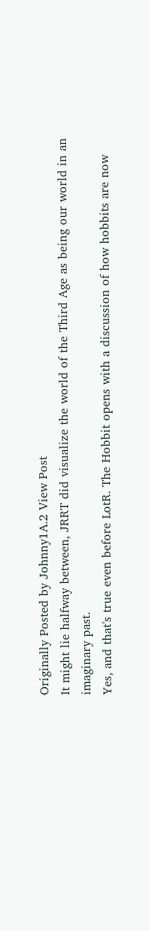Originally Posted by Johnny1A.2 View Post
It might lie halfway between, JRRT did visualize the world of the Third Age as being our world in an imaginary past.
Yes, and that's true even before LotR. The Hobbit opens with a discussion of how hobbits are now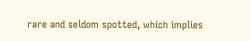rare and seldom spotted, which implies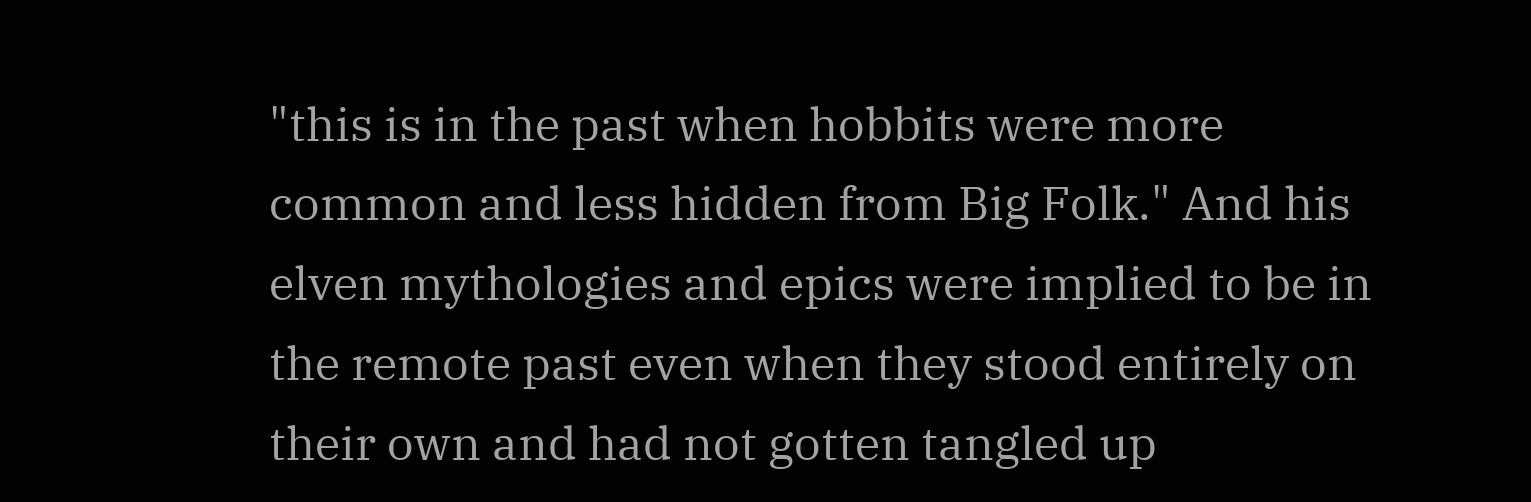"this is in the past when hobbits were more common and less hidden from Big Folk." And his elven mythologies and epics were implied to be in the remote past even when they stood entirely on their own and had not gotten tangled up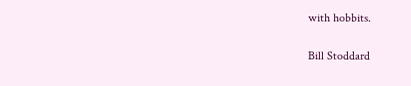with hobbits.

Bill Stoddard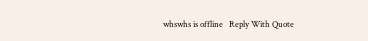whswhs is offline   Reply With Quote